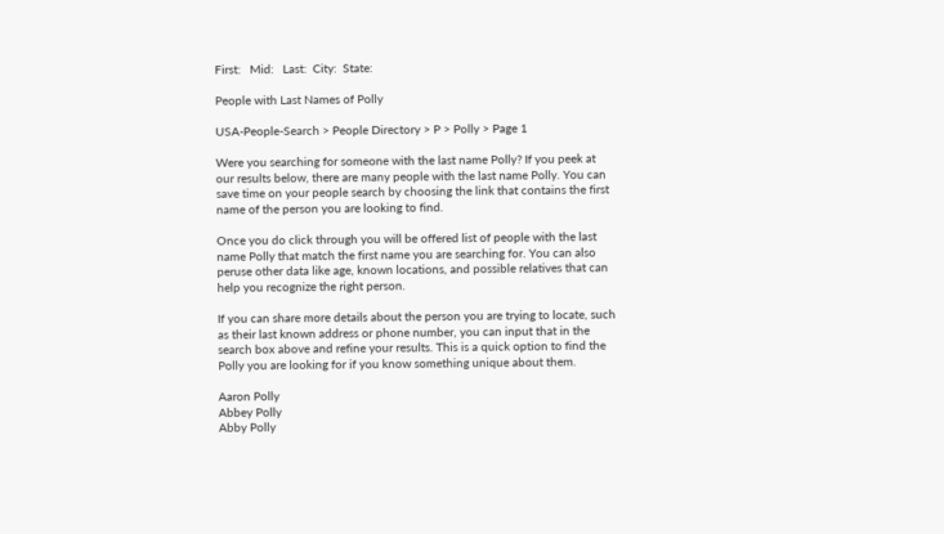First:   Mid:   Last:  City:  State:

People with Last Names of Polly

USA-People-Search > People Directory > P > Polly > Page 1

Were you searching for someone with the last name Polly? If you peek at our results below, there are many people with the last name Polly. You can save time on your people search by choosing the link that contains the first name of the person you are looking to find.

Once you do click through you will be offered list of people with the last name Polly that match the first name you are searching for. You can also peruse other data like age, known locations, and possible relatives that can help you recognize the right person.

If you can share more details about the person you are trying to locate, such as their last known address or phone number, you can input that in the search box above and refine your results. This is a quick option to find the Polly you are looking for if you know something unique about them.

Aaron Polly
Abbey Polly
Abby Polly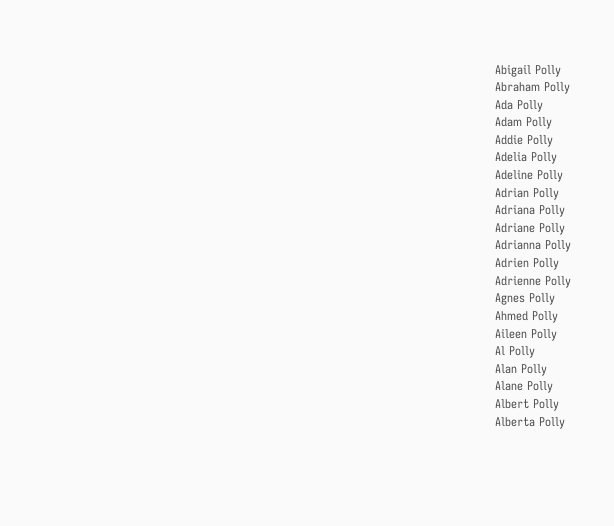Abigail Polly
Abraham Polly
Ada Polly
Adam Polly
Addie Polly
Adelia Polly
Adeline Polly
Adrian Polly
Adriana Polly
Adriane Polly
Adrianna Polly
Adrien Polly
Adrienne Polly
Agnes Polly
Ahmed Polly
Aileen Polly
Al Polly
Alan Polly
Alane Polly
Albert Polly
Alberta Polly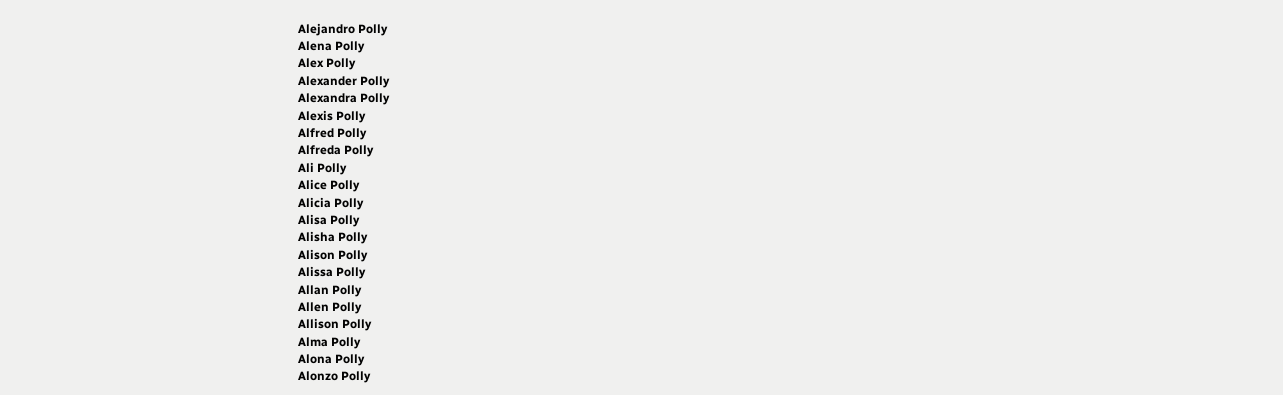Alejandro Polly
Alena Polly
Alex Polly
Alexander Polly
Alexandra Polly
Alexis Polly
Alfred Polly
Alfreda Polly
Ali Polly
Alice Polly
Alicia Polly
Alisa Polly
Alisha Polly
Alison Polly
Alissa Polly
Allan Polly
Allen Polly
Allison Polly
Alma Polly
Alona Polly
Alonzo Polly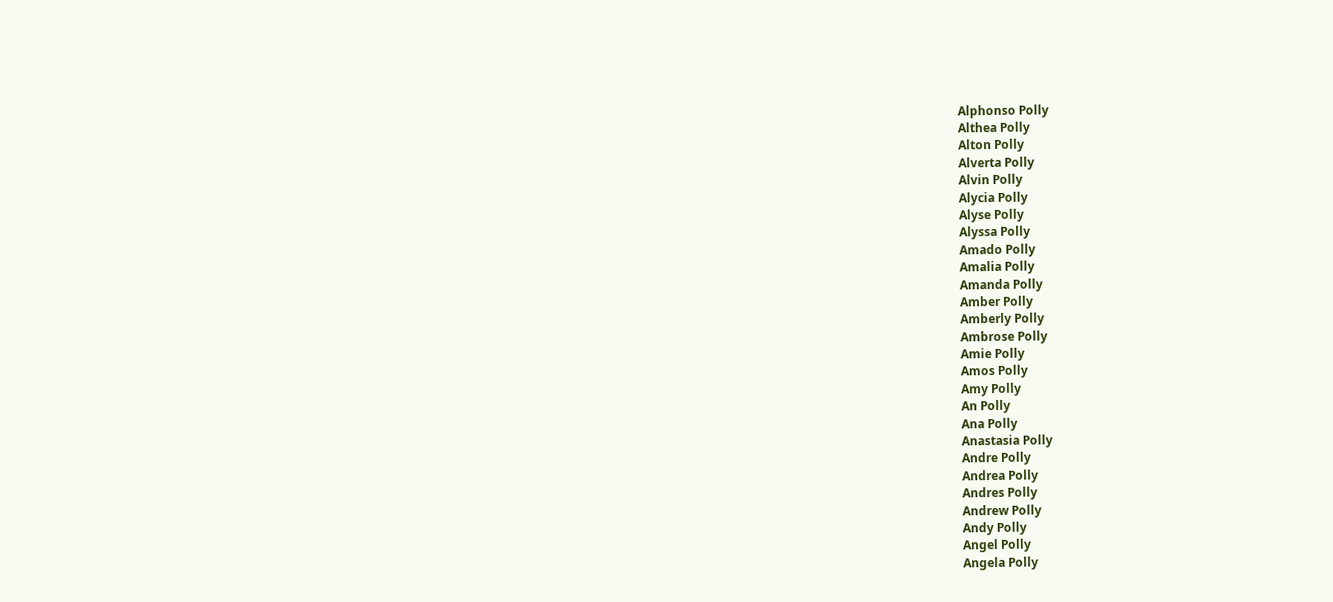Alphonso Polly
Althea Polly
Alton Polly
Alverta Polly
Alvin Polly
Alycia Polly
Alyse Polly
Alyssa Polly
Amado Polly
Amalia Polly
Amanda Polly
Amber Polly
Amberly Polly
Ambrose Polly
Amie Polly
Amos Polly
Amy Polly
An Polly
Ana Polly
Anastasia Polly
Andre Polly
Andrea Polly
Andres Polly
Andrew Polly
Andy Polly
Angel Polly
Angela Polly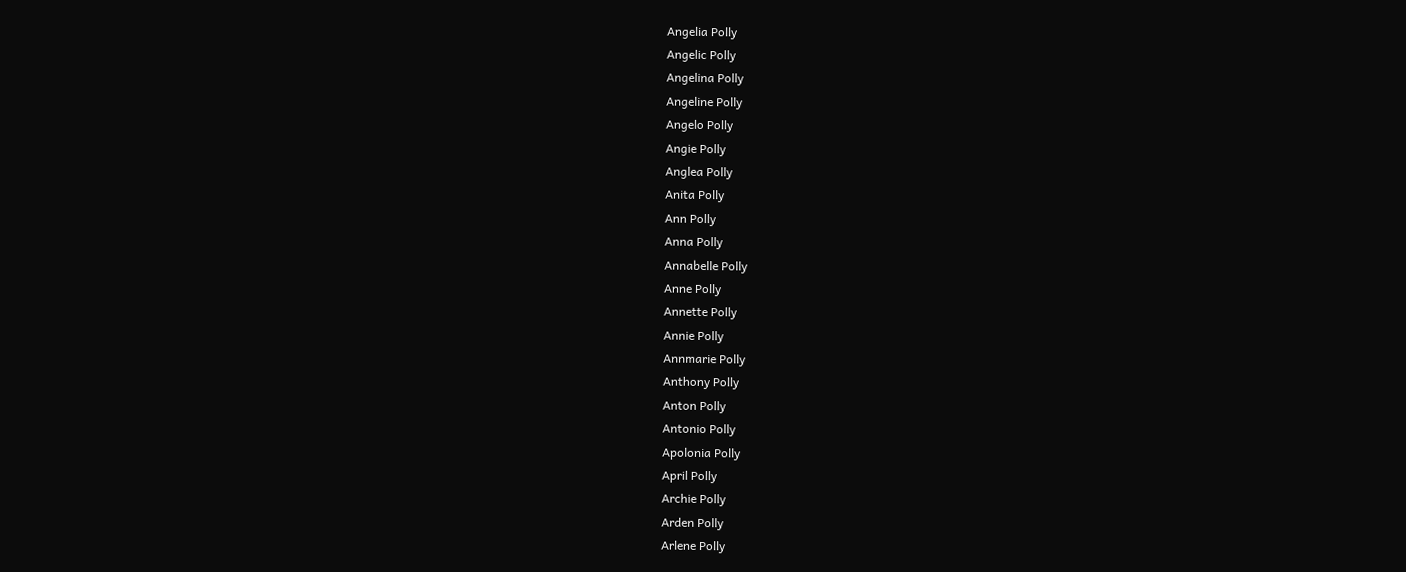Angelia Polly
Angelic Polly
Angelina Polly
Angeline Polly
Angelo Polly
Angie Polly
Anglea Polly
Anita Polly
Ann Polly
Anna Polly
Annabelle Polly
Anne Polly
Annette Polly
Annie Polly
Annmarie Polly
Anthony Polly
Anton Polly
Antonio Polly
Apolonia Polly
April Polly
Archie Polly
Arden Polly
Arlene Polly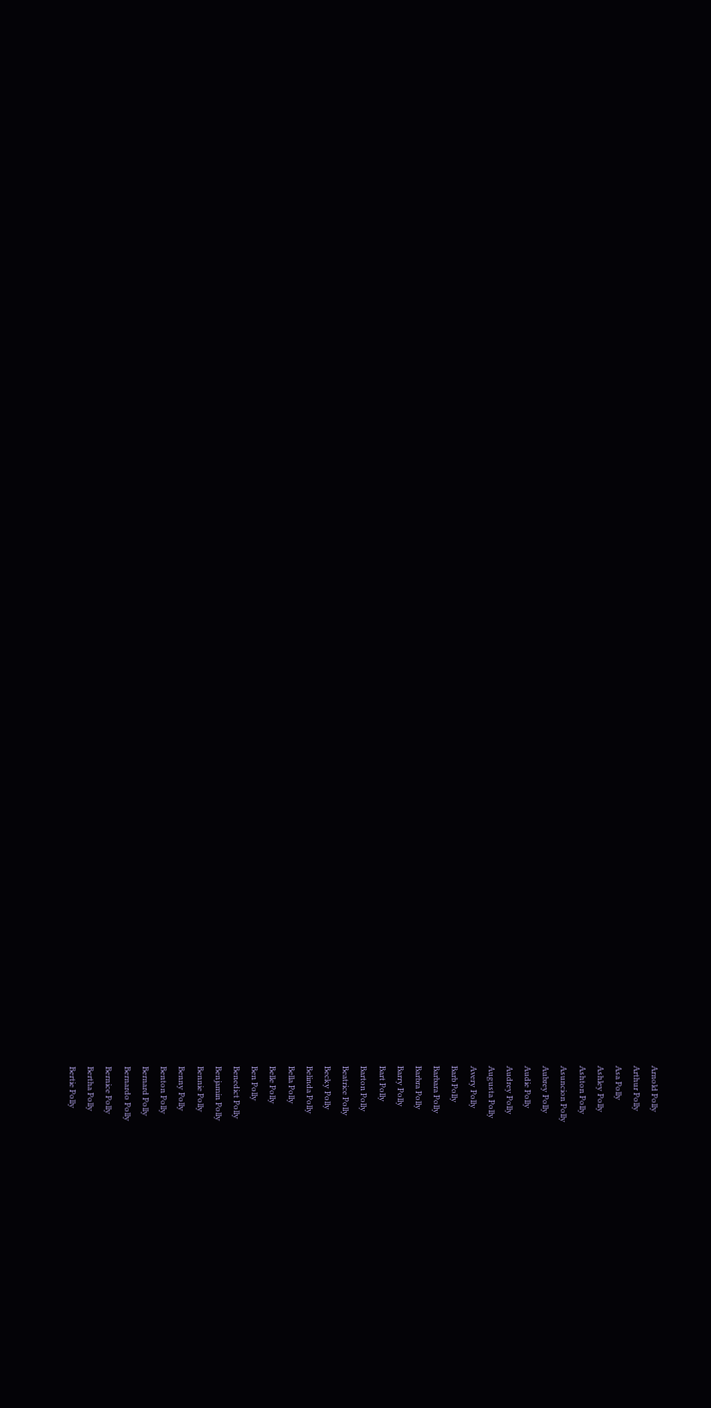Arnold Polly
Arthur Polly
Asa Polly
Ashley Polly
Ashton Polly
Asuncion Polly
Aubrey Polly
Audie Polly
Audrey Polly
Augusta Polly
Avery Polly
Barb Polly
Barbara Polly
Barbra Polly
Barry Polly
Bart Polly
Barton Polly
Beatrice Polly
Becky Polly
Belinda Polly
Bella Polly
Belle Polly
Ben Polly
Benedict Polly
Benjamin Polly
Bennie Polly
Benny Polly
Benton Polly
Bernard Polly
Bernardo Polly
Bernice Polly
Bertha Polly
Bertie Polly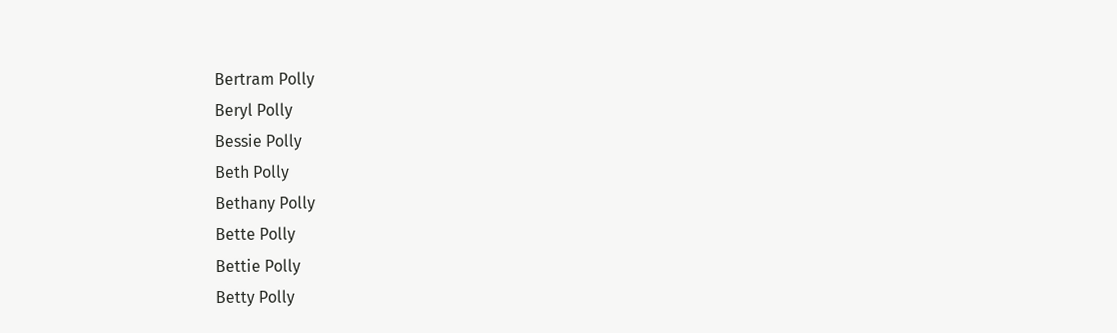Bertram Polly
Beryl Polly
Bessie Polly
Beth Polly
Bethany Polly
Bette Polly
Bettie Polly
Betty Polly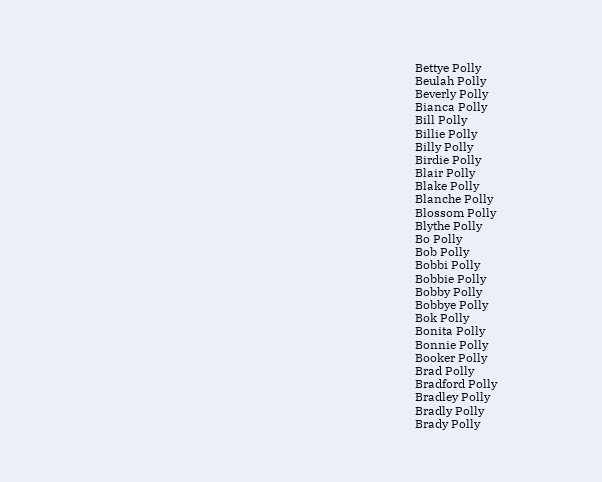Bettye Polly
Beulah Polly
Beverly Polly
Bianca Polly
Bill Polly
Billie Polly
Billy Polly
Birdie Polly
Blair Polly
Blake Polly
Blanche Polly
Blossom Polly
Blythe Polly
Bo Polly
Bob Polly
Bobbi Polly
Bobbie Polly
Bobby Polly
Bobbye Polly
Bok Polly
Bonita Polly
Bonnie Polly
Booker Polly
Brad Polly
Bradford Polly
Bradley Polly
Bradly Polly
Brady Polly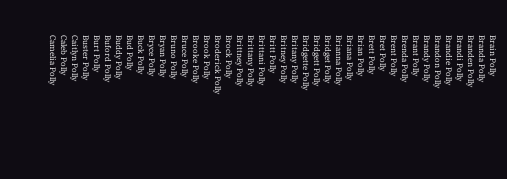Brain Polly
Branda Polly
Branden Polly
Brandi Polly
Brandie Polly
Brandon Polly
Brandy Polly
Brant Polly
Brenda Polly
Brent Polly
Bret Polly
Brett Polly
Brian Polly
Briana Polly
Brianna Polly
Bridget Polly
Bridgett Polly
Bridgette Polly
Britany Polly
Britney Polly
Britt Polly
Brittani Polly
Brittany Polly
Brittney Polly
Brock Polly
Broderick Polly
Brook Polly
Brooke Polly
Bruce Polly
Bruno Polly
Bryan Polly
Bryce Polly
Buck Polly
Bud Polly
Buddy Polly
Buford Polly
Burt Polly
Buster Polly
Caitlyn Polly
Caleb Polly
Camelia Polly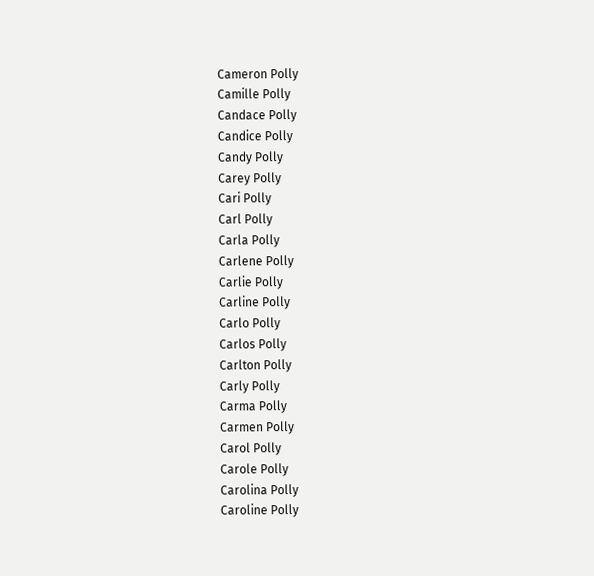Cameron Polly
Camille Polly
Candace Polly
Candice Polly
Candy Polly
Carey Polly
Cari Polly
Carl Polly
Carla Polly
Carlene Polly
Carlie Polly
Carline Polly
Carlo Polly
Carlos Polly
Carlton Polly
Carly Polly
Carma Polly
Carmen Polly
Carol Polly
Carole Polly
Carolina Polly
Caroline Polly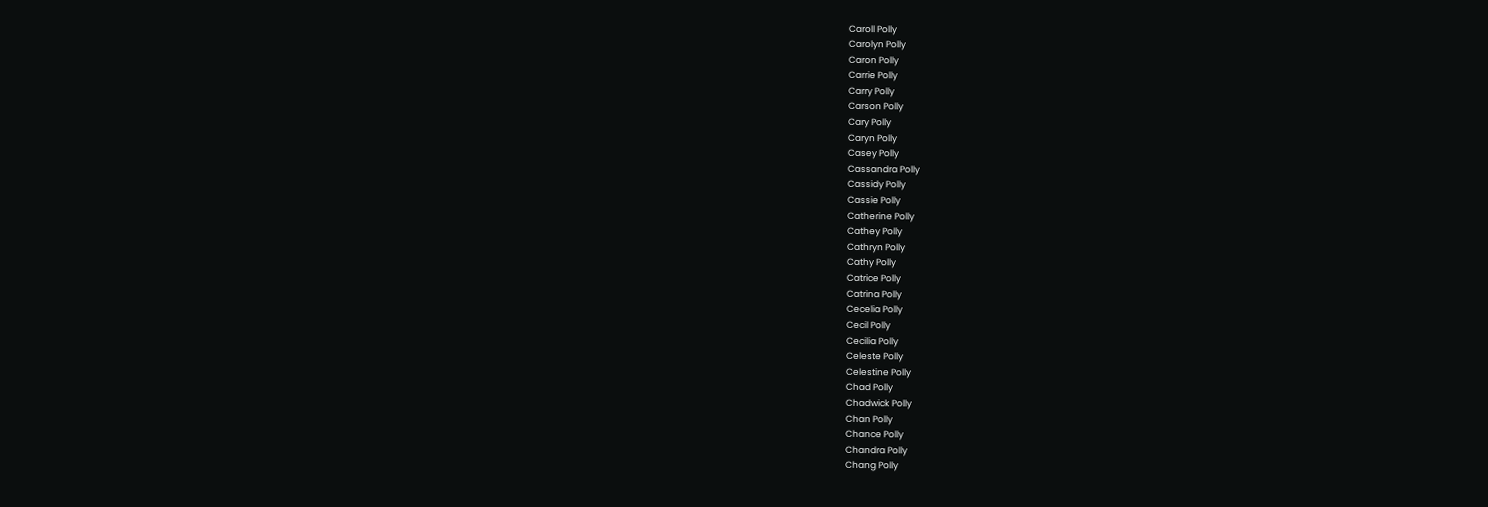Caroll Polly
Carolyn Polly
Caron Polly
Carrie Polly
Carry Polly
Carson Polly
Cary Polly
Caryn Polly
Casey Polly
Cassandra Polly
Cassidy Polly
Cassie Polly
Catherine Polly
Cathey Polly
Cathryn Polly
Cathy Polly
Catrice Polly
Catrina Polly
Cecelia Polly
Cecil Polly
Cecilia Polly
Celeste Polly
Celestine Polly
Chad Polly
Chadwick Polly
Chan Polly
Chance Polly
Chandra Polly
Chang Polly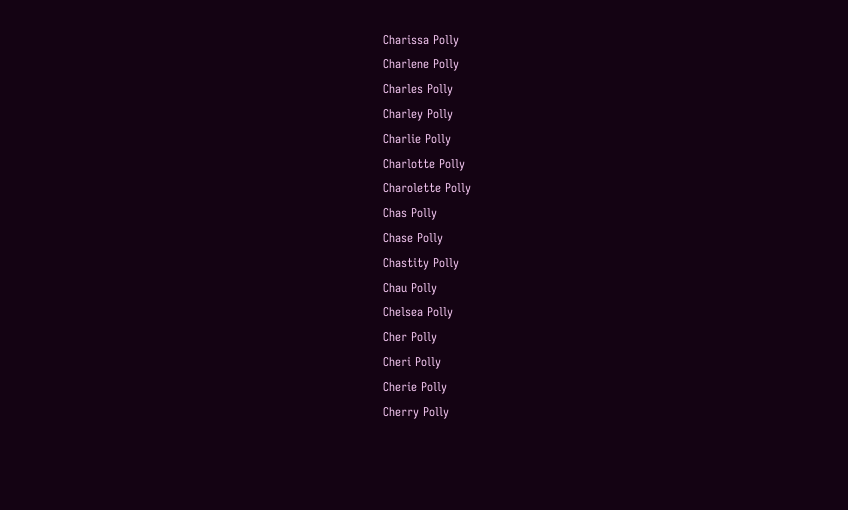Charissa Polly
Charlene Polly
Charles Polly
Charley Polly
Charlie Polly
Charlotte Polly
Charolette Polly
Chas Polly
Chase Polly
Chastity Polly
Chau Polly
Chelsea Polly
Cher Polly
Cheri Polly
Cherie Polly
Cherry Polly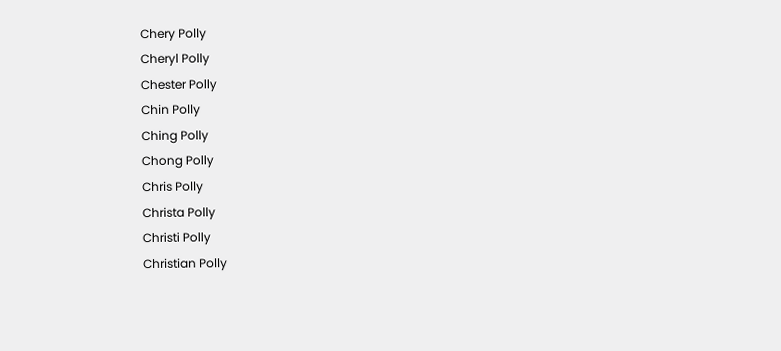Chery Polly
Cheryl Polly
Chester Polly
Chin Polly
Ching Polly
Chong Polly
Chris Polly
Christa Polly
Christi Polly
Christian Polly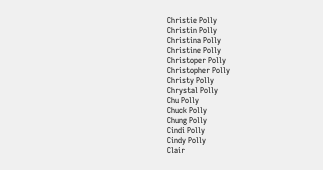Christie Polly
Christin Polly
Christina Polly
Christine Polly
Christoper Polly
Christopher Polly
Christy Polly
Chrystal Polly
Chu Polly
Chuck Polly
Chung Polly
Cindi Polly
Cindy Polly
Clair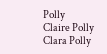Polly
Claire Polly
Clara Polly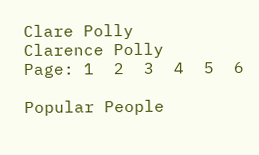Clare Polly
Clarence Polly
Page: 1  2  3  4  5  6

Popular People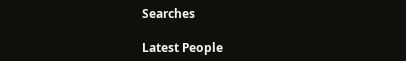Searches

Latest People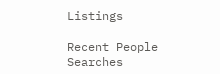Listings

Recent People Searches